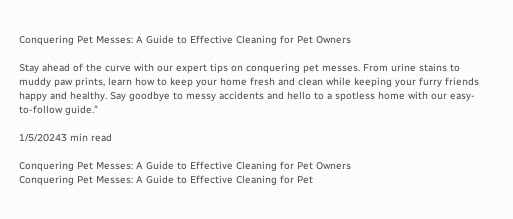Conquering Pet Messes: A Guide to Effective Cleaning for Pet Owners

Stay ahead of the curve with our expert tips on conquering pet messes. From urine stains to muddy paw prints, learn how to keep your home fresh and clean while keeping your furry friends happy and healthy. Say goodbye to messy accidents and hello to a spotless home with our easy-to-follow guide."

1/5/20243 min read

Conquering Pet Messes: A Guide to Effective Cleaning for Pet Owners
Conquering Pet Messes: A Guide to Effective Cleaning for Pet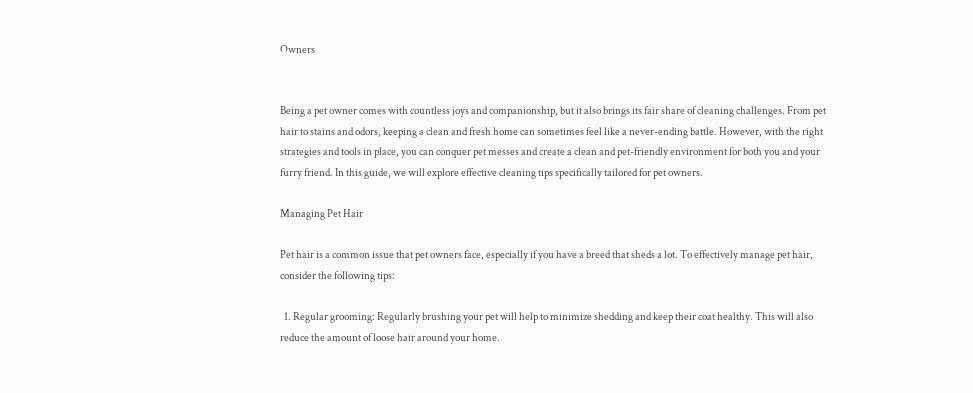Owners


Being a pet owner comes with countless joys and companionship, but it also brings its fair share of cleaning challenges. From pet hair to stains and odors, keeping a clean and fresh home can sometimes feel like a never-ending battle. However, with the right strategies and tools in place, you can conquer pet messes and create a clean and pet-friendly environment for both you and your furry friend. In this guide, we will explore effective cleaning tips specifically tailored for pet owners.

Managing Pet Hair

Pet hair is a common issue that pet owners face, especially if you have a breed that sheds a lot. To effectively manage pet hair, consider the following tips:

  1. Regular grooming: Regularly brushing your pet will help to minimize shedding and keep their coat healthy. This will also reduce the amount of loose hair around your home.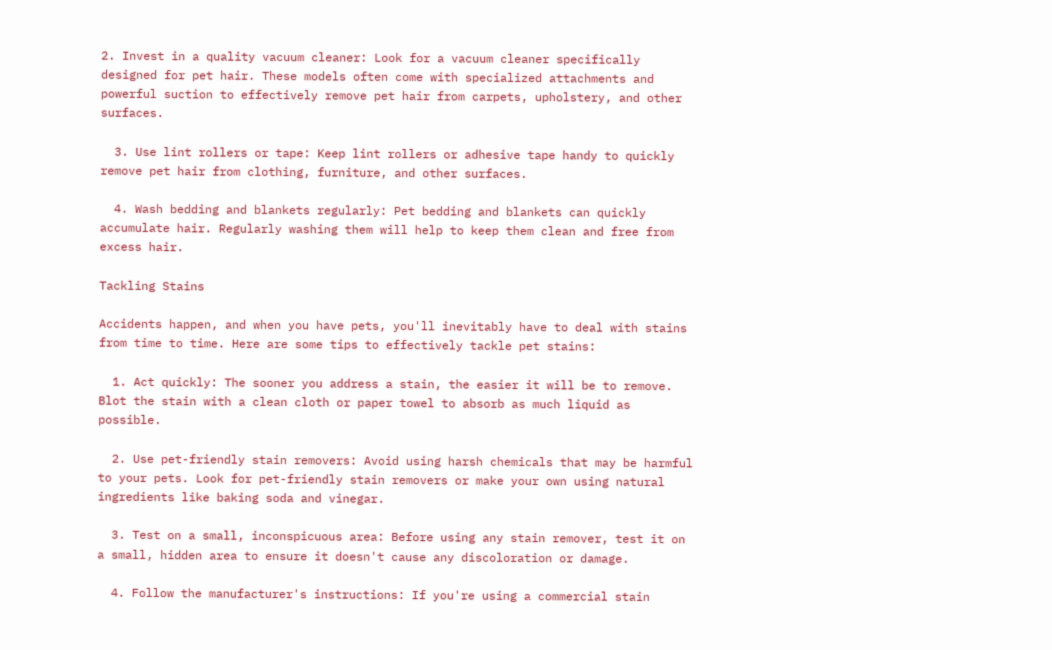2. Invest in a quality vacuum cleaner: Look for a vacuum cleaner specifically designed for pet hair. These models often come with specialized attachments and powerful suction to effectively remove pet hair from carpets, upholstery, and other surfaces.

  3. Use lint rollers or tape: Keep lint rollers or adhesive tape handy to quickly remove pet hair from clothing, furniture, and other surfaces.

  4. Wash bedding and blankets regularly: Pet bedding and blankets can quickly accumulate hair. Regularly washing them will help to keep them clean and free from excess hair.

Tackling Stains

Accidents happen, and when you have pets, you'll inevitably have to deal with stains from time to time. Here are some tips to effectively tackle pet stains:

  1. Act quickly: The sooner you address a stain, the easier it will be to remove. Blot the stain with a clean cloth or paper towel to absorb as much liquid as possible.

  2. Use pet-friendly stain removers: Avoid using harsh chemicals that may be harmful to your pets. Look for pet-friendly stain removers or make your own using natural ingredients like baking soda and vinegar.

  3. Test on a small, inconspicuous area: Before using any stain remover, test it on a small, hidden area to ensure it doesn't cause any discoloration or damage.

  4. Follow the manufacturer's instructions: If you're using a commercial stain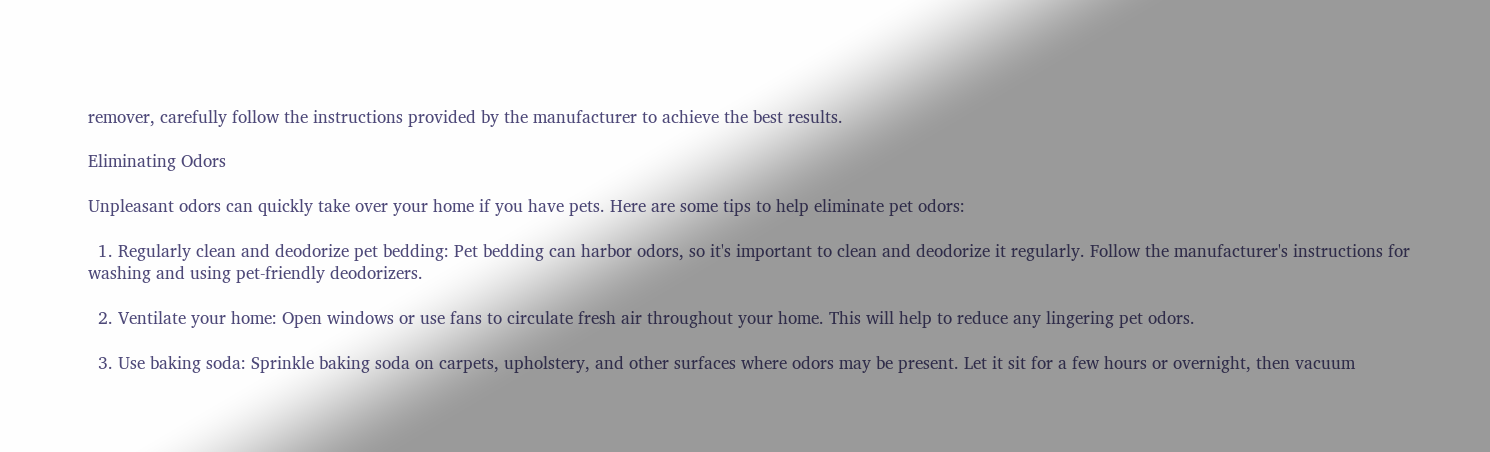remover, carefully follow the instructions provided by the manufacturer to achieve the best results.

Eliminating Odors

Unpleasant odors can quickly take over your home if you have pets. Here are some tips to help eliminate pet odors:

  1. Regularly clean and deodorize pet bedding: Pet bedding can harbor odors, so it's important to clean and deodorize it regularly. Follow the manufacturer's instructions for washing and using pet-friendly deodorizers.

  2. Ventilate your home: Open windows or use fans to circulate fresh air throughout your home. This will help to reduce any lingering pet odors.

  3. Use baking soda: Sprinkle baking soda on carpets, upholstery, and other surfaces where odors may be present. Let it sit for a few hours or overnight, then vacuum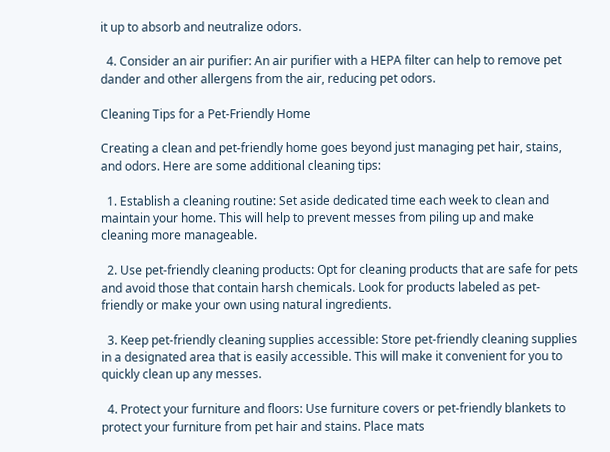it up to absorb and neutralize odors.

  4. Consider an air purifier: An air purifier with a HEPA filter can help to remove pet dander and other allergens from the air, reducing pet odors.

Cleaning Tips for a Pet-Friendly Home

Creating a clean and pet-friendly home goes beyond just managing pet hair, stains, and odors. Here are some additional cleaning tips:

  1. Establish a cleaning routine: Set aside dedicated time each week to clean and maintain your home. This will help to prevent messes from piling up and make cleaning more manageable.

  2. Use pet-friendly cleaning products: Opt for cleaning products that are safe for pets and avoid those that contain harsh chemicals. Look for products labeled as pet-friendly or make your own using natural ingredients.

  3. Keep pet-friendly cleaning supplies accessible: Store pet-friendly cleaning supplies in a designated area that is easily accessible. This will make it convenient for you to quickly clean up any messes.

  4. Protect your furniture and floors: Use furniture covers or pet-friendly blankets to protect your furniture from pet hair and stains. Place mats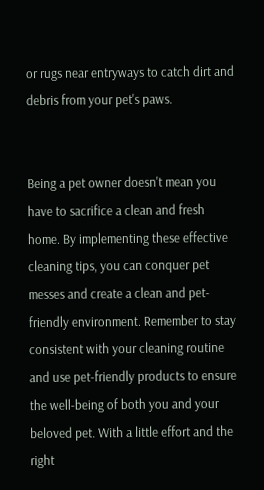or rugs near entryways to catch dirt and debris from your pet's paws.


Being a pet owner doesn't mean you have to sacrifice a clean and fresh home. By implementing these effective cleaning tips, you can conquer pet messes and create a clean and pet-friendly environment. Remember to stay consistent with your cleaning routine and use pet-friendly products to ensure the well-being of both you and your beloved pet. With a little effort and the right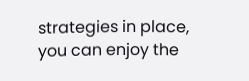strategies in place, you can enjoy the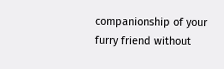companionship of your furry friend without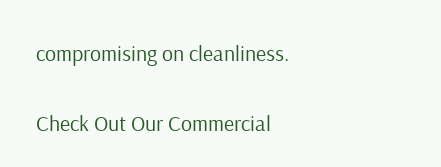compromising on cleanliness.

Check Out Our Commercial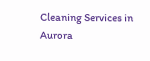Cleaning Services in Aurora